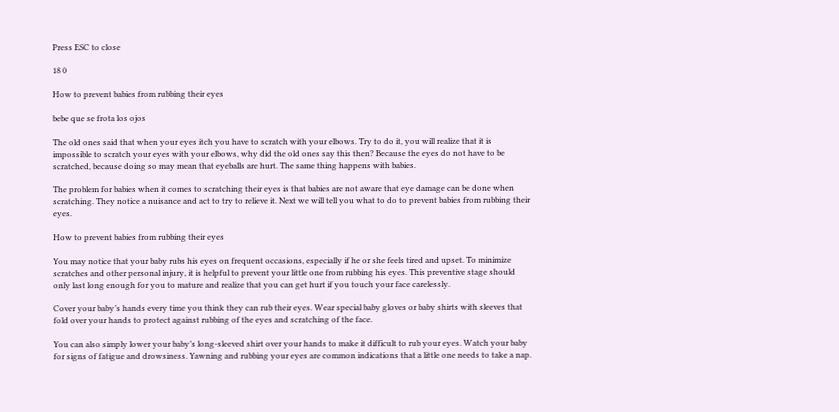Press ESC to close

18 0

How to prevent babies from rubbing their eyes

bebe que se frota los ojos

The old ones said that when your eyes itch you have to scratch with your elbows. Try to do it, you will realize that it is impossible to scratch your eyes with your elbows, why did the old ones say this then? Because the eyes do not have to be scratched, because doing so may mean that eyeballs are hurt. The same thing happens with babies.

The problem for babies when it comes to scratching their eyes is that babies are not aware that eye damage can be done when scratching. They notice a nuisance and act to try to relieve it. Next we will tell you what to do to prevent babies from rubbing their eyes.

How to prevent babies from rubbing their eyes

You may notice that your baby rubs his eyes on frequent occasions, especially if he or she feels tired and upset. To minimize scratches and other personal injury, it is helpful to prevent your little one from rubbing his eyes. This preventive stage should only last long enough for you to mature and realize that you can get hurt if you touch your face carelessly.

Cover your baby’s hands every time you think they can rub their eyes. Wear special baby gloves or baby shirts with sleeves that fold over your hands to protect against rubbing of the eyes and scratching of the face.

You can also simply lower your baby’s long-sleeved shirt over your hands to make it difficult to rub your eyes. Watch your baby for signs of fatigue and drowsiness. Yawning and rubbing your eyes are common indications that a little one needs to take a nap.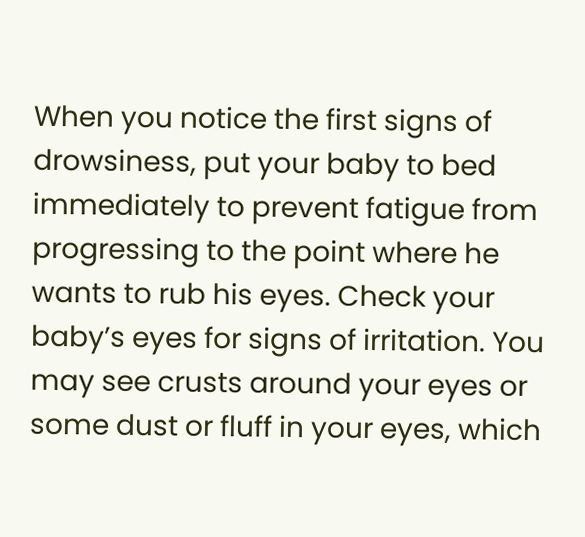When you notice the first signs of drowsiness, put your baby to bed immediately to prevent fatigue from progressing to the point where he wants to rub his eyes. Check your baby’s eyes for signs of irritation. You may see crusts around your eyes or some dust or fluff in your eyes, which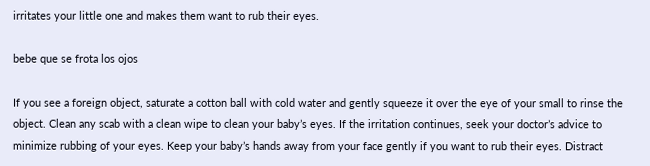irritates your little one and makes them want to rub their eyes.

bebe que se frota los ojos

If you see a foreign object, saturate a cotton ball with cold water and gently squeeze it over the eye of your small to rinse the object. Clean any scab with a clean wipe to clean your baby’s eyes. If the irritation continues, seek your doctor’s advice to minimize rubbing of your eyes. Keep your baby’s hands away from your face gently if you want to rub their eyes. Distract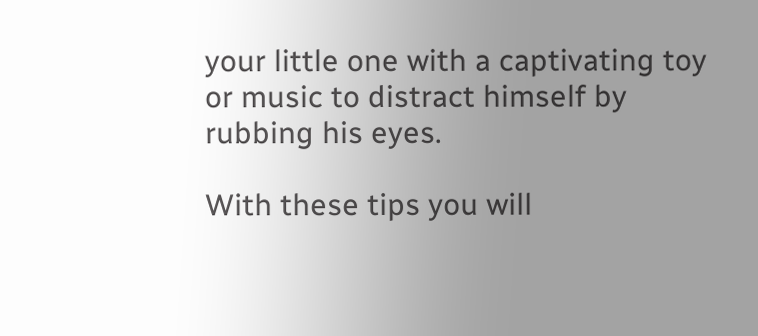your little one with a captivating toy or music to distract himself by rubbing his eyes.

With these tips you will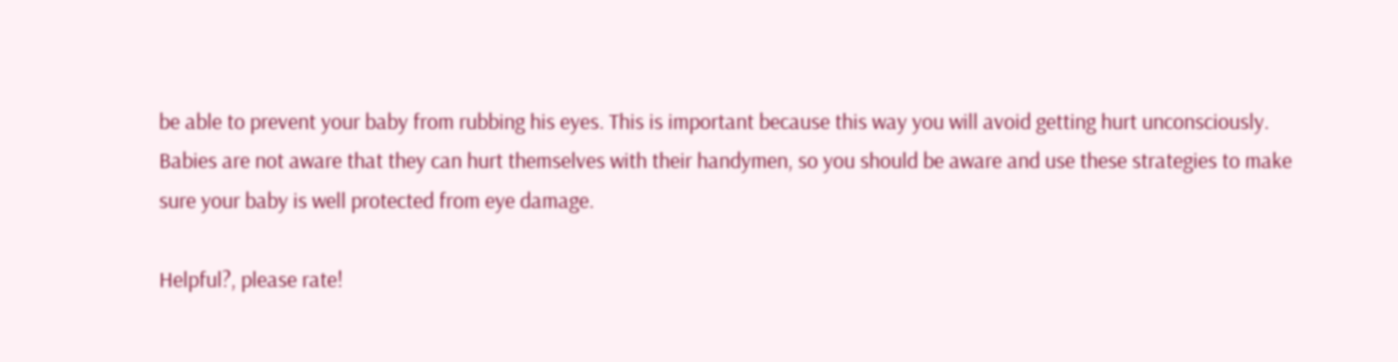be able to prevent your baby from rubbing his eyes. This is important because this way you will avoid getting hurt unconsciously. Babies are not aware that they can hurt themselves with their handymen, so you should be aware and use these strategies to make sure your baby is well protected from eye damage.

Helpful?, please rate!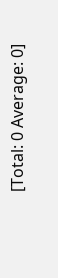[Total: 0 Average: 0]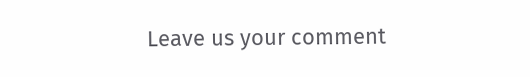Leave us your comment